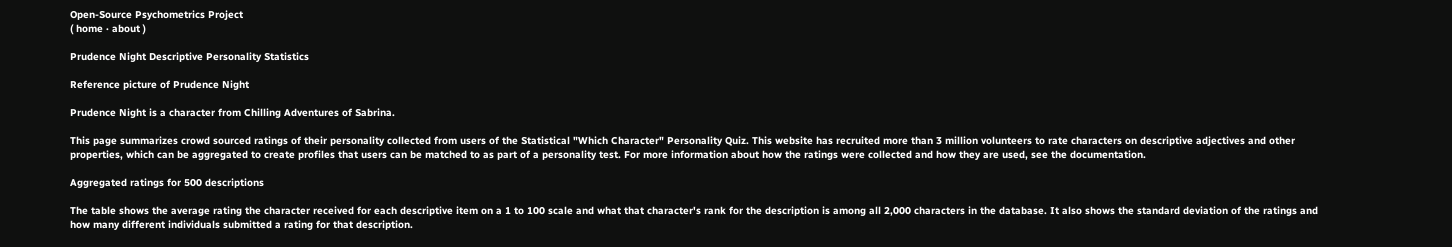Open-Source Psychometrics Project
( home · about )

Prudence Night Descriptive Personality Statistics

Reference picture of Prudence Night

Prudence Night is a character from Chilling Adventures of Sabrina.

This page summarizes crowd sourced ratings of their personality collected from users of the Statistical "Which Character" Personality Quiz. This website has recruited more than 3 million volunteers to rate characters on descriptive adjectives and other properties, which can be aggregated to create profiles that users can be matched to as part of a personality test. For more information about how the ratings were collected and how they are used, see the documentation.

Aggregated ratings for 500 descriptions

The table shows the average rating the character received for each descriptive item on a 1 to 100 scale and what that character's rank for the description is among all 2,000 characters in the database. It also shows the standard deviation of the ratings and how many different individuals submitted a rating for that description.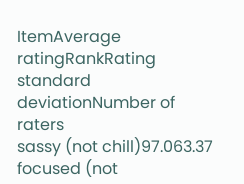ItemAverage ratingRankRating standard deviationNumber of raters
sassy (not chill)97.063.37
focused (not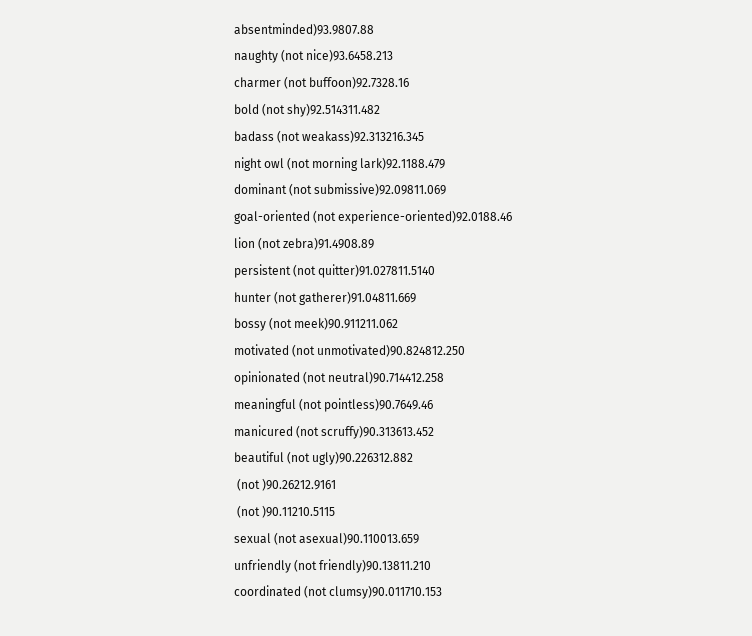absentminded)93.9807.88
naughty (not nice)93.6458.213
charmer (not buffoon)92.7328.16
bold (not shy)92.514311.482
badass (not weakass)92.313216.345
night owl (not morning lark)92.1188.479
dominant (not submissive)92.09811.069
goal-oriented (not experience-oriented)92.0188.46
lion (not zebra)91.4908.89
persistent (not quitter)91.027811.5140
hunter (not gatherer)91.04811.669
bossy (not meek)90.911211.062
motivated (not unmotivated)90.824812.250
opinionated (not neutral)90.714412.258
meaningful (not pointless)90.7649.46
manicured (not scruffy)90.313613.452
beautiful (not ugly)90.226312.882
 (not )90.26212.9161
 (not )90.11210.5115
sexual (not asexual)90.110013.659
unfriendly (not friendly)90.13811.210
coordinated (not clumsy)90.011710.153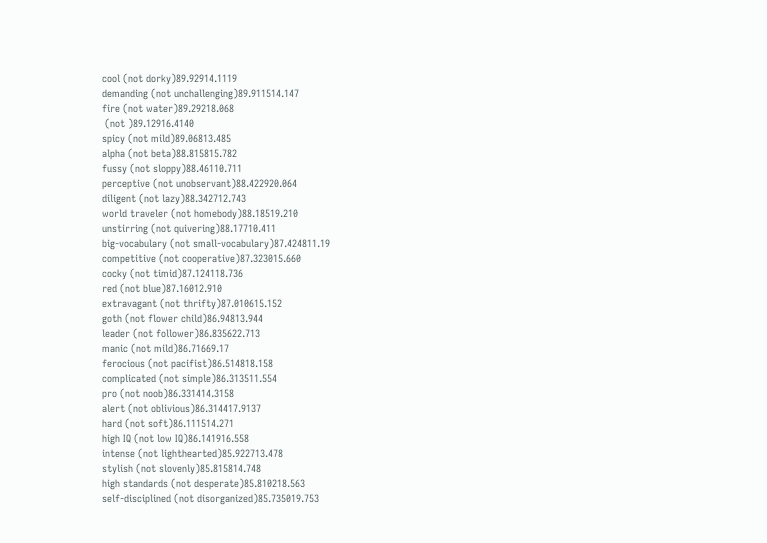cool (not dorky)89.92914.1119
demanding (not unchallenging)89.911514.147
fire (not water)89.29218.068
 (not )89.12916.4140
spicy (not mild)89.06813.485
alpha (not beta)88.815815.782
fussy (not sloppy)88.46110.711
perceptive (not unobservant)88.422920.064
diligent (not lazy)88.342712.743
world traveler (not homebody)88.18519.210
unstirring (not quivering)88.17710.411
big-vocabulary (not small-vocabulary)87.424811.19
competitive (not cooperative)87.323015.660
cocky (not timid)87.124118.736
red (not blue)87.16012.910
extravagant (not thrifty)87.010615.152
goth (not flower child)86.94813.944
leader (not follower)86.835622.713
manic (not mild)86.71669.17
ferocious (not pacifist)86.514818.158
complicated (not simple)86.313511.554
pro (not noob)86.331414.3158
alert (not oblivious)86.314417.9137
hard (not soft)86.111514.271
high IQ (not low IQ)86.141916.558
intense (not lighthearted)85.922713.478
stylish (not slovenly)85.815814.748
high standards (not desperate)85.810218.563
self-disciplined (not disorganized)85.735019.753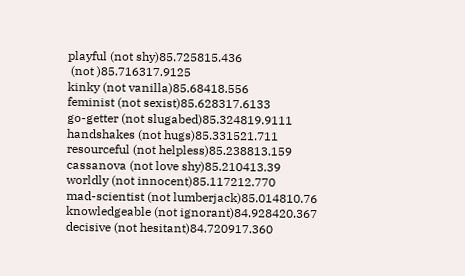playful (not shy)85.725815.436
 (not )85.716317.9125
kinky (not vanilla)85.68418.556
feminist (not sexist)85.628317.6133
go-getter (not slugabed)85.324819.9111
handshakes (not hugs)85.331521.711
resourceful (not helpless)85.238813.159
cassanova (not love shy)85.210413.39
worldly (not innocent)85.117212.770
mad-scientist (not lumberjack)85.014810.76
knowledgeable (not ignorant)84.928420.367
decisive (not hesitant)84.720917.360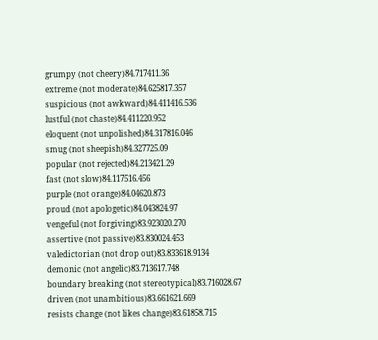grumpy (not cheery)84.717411.36
extreme (not moderate)84.625817.357
suspicious (not awkward)84.411416.536
lustful (not chaste)84.411220.952
eloquent (not unpolished)84.317816.046
smug (not sheepish)84.327725.09
popular (not rejected)84.213421.29
fast (not slow)84.117516.456
purple (not orange)84.04620.873
proud (not apologetic)84.043824.97
vengeful (not forgiving)83.923020.270
assertive (not passive)83.830024.453
valedictorian (not drop out)83.833618.9134
demonic (not angelic)83.713617.748
boundary breaking (not stereotypical)83.716028.67
driven (not unambitious)83.661621.669
resists change (not likes change)83.61858.715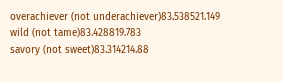overachiever (not underachiever)83.538521.149
wild (not tame)83.428819.783
savory (not sweet)83.314214.88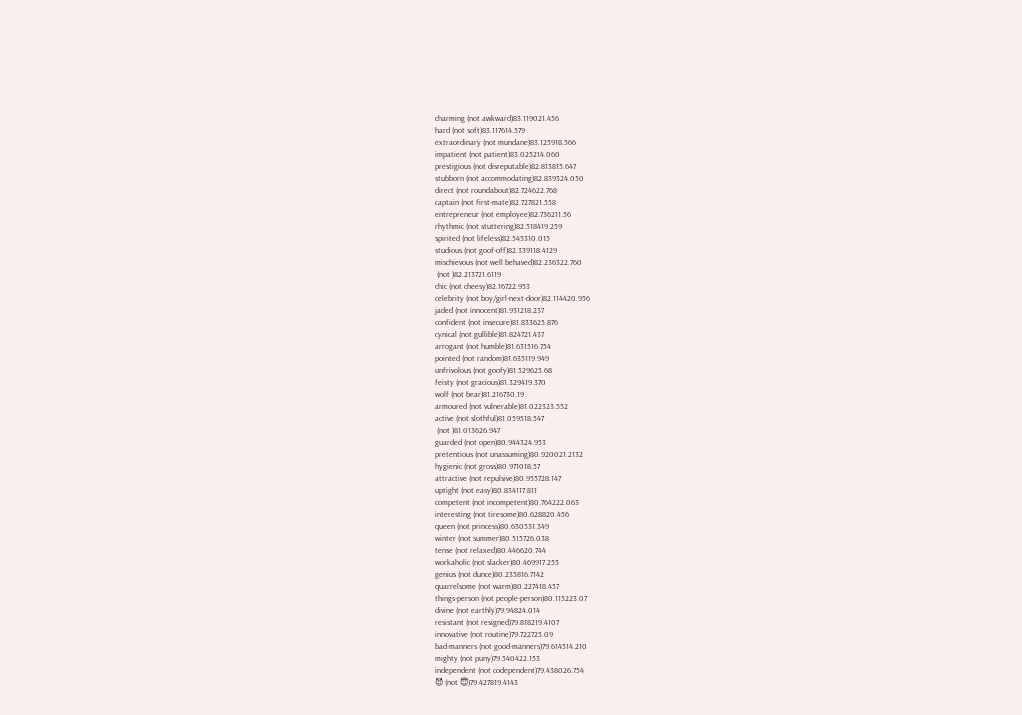charming (not awkward)83.119021.456
hard (not soft)83.117614.579
extraordinary (not mundane)83.125918.566
impatient (not patient)83.025214.060
prestigious (not disreputable)82.813815.647
stubborn (not accommodating)82.839324.050
direct (not roundabout)82.724622.768
captain (not first-mate)82.727821.558
entrepreneur (not employee)82.736211.56
rhythmic (not stuttering)82.518419.259
spirited (not lifeless)82.545310.015
studious (not goof-off)82.339118.4129
mischievous (not well behaved)82.236322.760
 (not )82.213721.6119
chic (not cheesy)82.16722.953
celebrity (not boy/girl-next-door)82.114420.956
jaded (not innocent)81.931218.237
confident (not insecure)81.833625.876
cynical (not gullible)81.824721.437
arrogant (not humble)81.631516.754
pointed (not random)81.635119.949
unfrivolous (not goofy)81.529625.68
feisty (not gracious)81.329419.370
wolf (not bear)81.216730.19
armoured (not vulnerable)81.022323.552
active (not slothful)81.059518.547
 (not )81.013626.947
guarded (not open)80.944324.953
pretentious (not unassuming)80.920021.2132
hygienic (not gross)80.971018.57
attractive (not repulsive)80.955728.147
uptight (not easy)80.834117.811
competent (not incompetent)80.764222.063
interesting (not tiresome)80.628820.456
queen (not princess)80.630531.349
winter (not summer)80.515726.038
tense (not relaxed)80.446620.744
workaholic (not slacker)80.469917.255
genius (not dunce)80.235816.7142
quarrelsome (not warm)80.227418.457
things-person (not people-person)80.115223.07
divine (not earthly)79.94824.014
resistant (not resigned)79.818219.4107
innovative (not routine)79.722725.09
bad-manners (not good-manners)79.614514.210
mighty (not puny)79.540422.153
independent (not codependent)79.438026.754
😈 (not 😇)79.427819.4143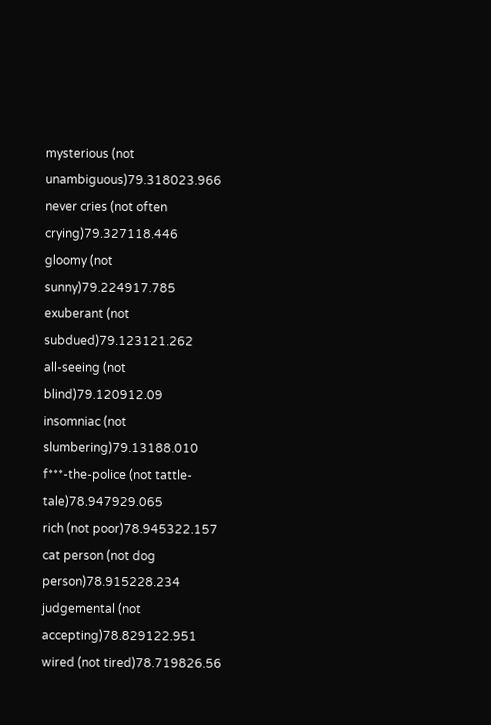mysterious (not unambiguous)79.318023.966
never cries (not often crying)79.327118.446
gloomy (not sunny)79.224917.785
exuberant (not subdued)79.123121.262
all-seeing (not blind)79.120912.09
insomniac (not slumbering)79.13188.010
f***-the-police (not tattle-tale)78.947929.065
rich (not poor)78.945322.157
cat person (not dog person)78.915228.234
judgemental (not accepting)78.829122.951
wired (not tired)78.719826.56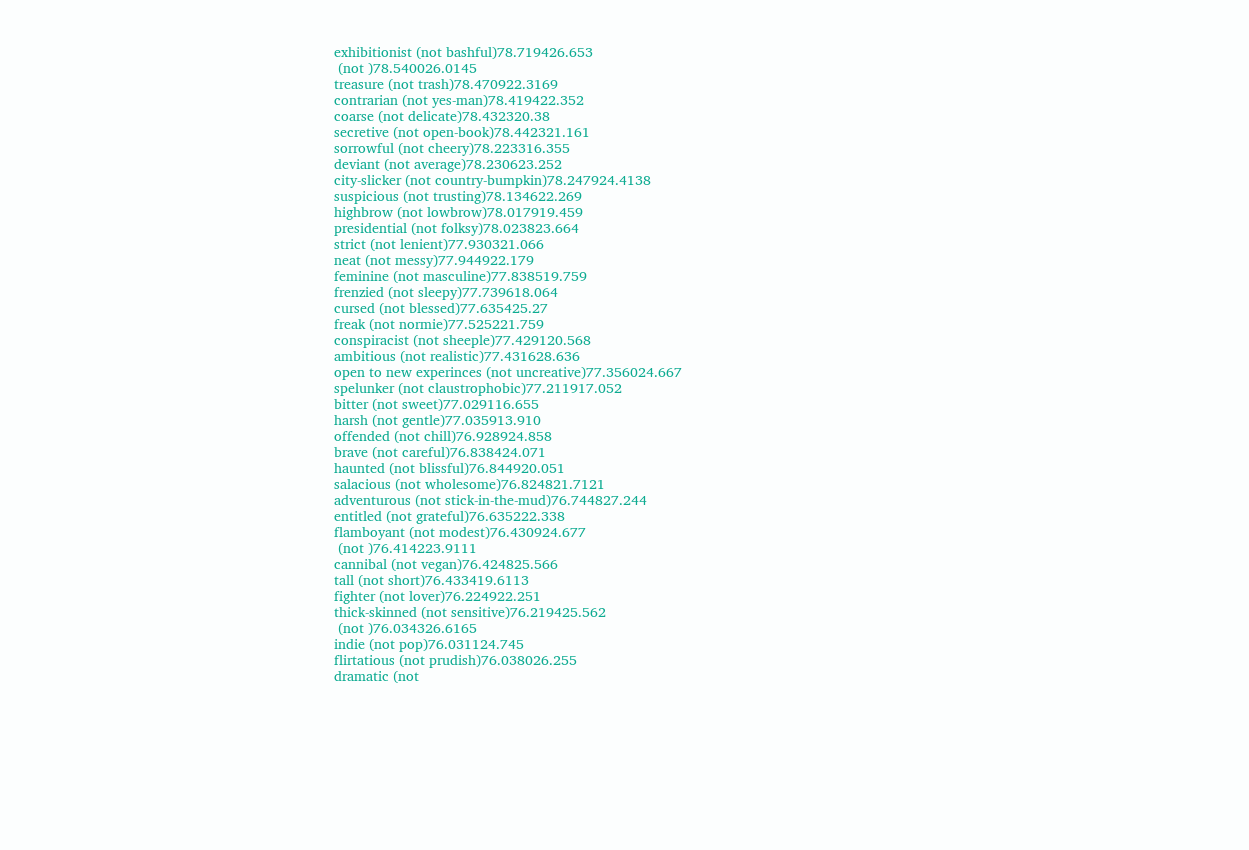exhibitionist (not bashful)78.719426.653
 (not )78.540026.0145
treasure (not trash)78.470922.3169
contrarian (not yes-man)78.419422.352
coarse (not delicate)78.432320.38
secretive (not open-book)78.442321.161
sorrowful (not cheery)78.223316.355
deviant (not average)78.230623.252
city-slicker (not country-bumpkin)78.247924.4138
suspicious (not trusting)78.134622.269
highbrow (not lowbrow)78.017919.459
presidential (not folksy)78.023823.664
strict (not lenient)77.930321.066
neat (not messy)77.944922.179
feminine (not masculine)77.838519.759
frenzied (not sleepy)77.739618.064
cursed (not blessed)77.635425.27
freak (not normie)77.525221.759
conspiracist (not sheeple)77.429120.568
ambitious (not realistic)77.431628.636
open to new experinces (not uncreative)77.356024.667
spelunker (not claustrophobic)77.211917.052
bitter (not sweet)77.029116.655
harsh (not gentle)77.035913.910
offended (not chill)76.928924.858
brave (not careful)76.838424.071
haunted (not blissful)76.844920.051
salacious (not wholesome)76.824821.7121
adventurous (not stick-in-the-mud)76.744827.244
entitled (not grateful)76.635222.338
flamboyant (not modest)76.430924.677
 (not )76.414223.9111
cannibal (not vegan)76.424825.566
tall (not short)76.433419.6113
fighter (not lover)76.224922.251
thick-skinned (not sensitive)76.219425.562
 (not )76.034326.6165
indie (not pop)76.031124.745
flirtatious (not prudish)76.038026.255
dramatic (not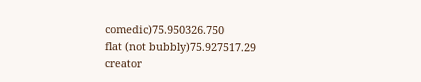comedic)75.950326.750
flat (not bubbly)75.927517.29
creator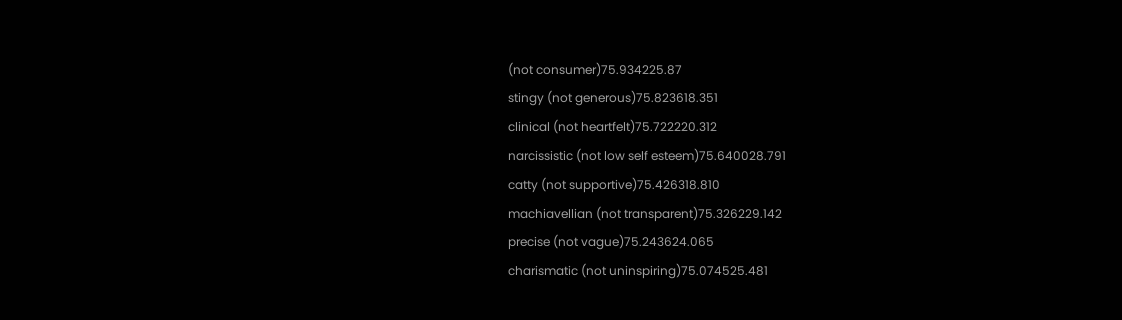(not consumer)75.934225.87
stingy (not generous)75.823618.351
clinical (not heartfelt)75.722220.312
narcissistic (not low self esteem)75.640028.791
catty (not supportive)75.426318.810
machiavellian (not transparent)75.326229.142
precise (not vague)75.243624.065
charismatic (not uninspiring)75.074525.481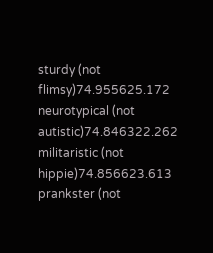sturdy (not flimsy)74.955625.172
neurotypical (not autistic)74.846322.262
militaristic (not hippie)74.856623.613
prankster (not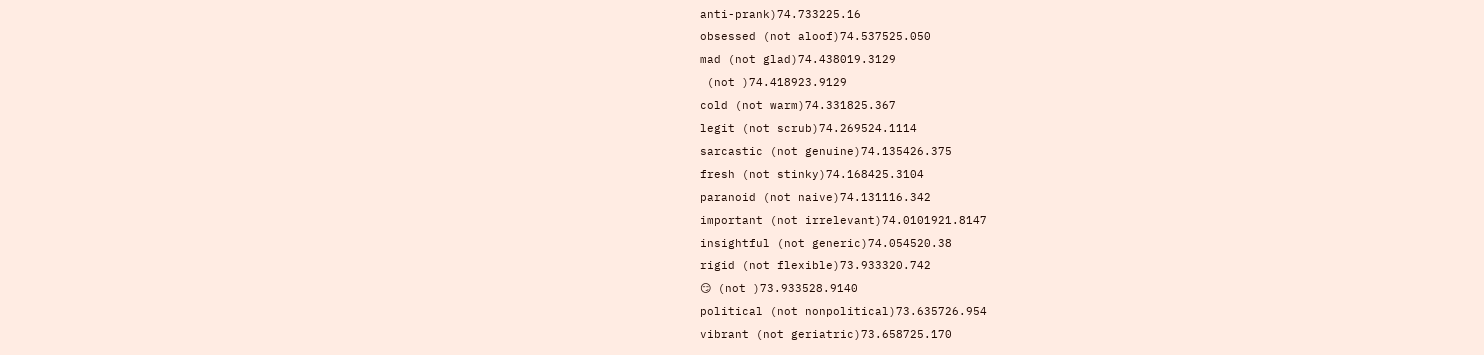anti-prank)74.733225.16
obsessed (not aloof)74.537525.050
mad (not glad)74.438019.3129
 (not )74.418923.9129
cold (not warm)74.331825.367
legit (not scrub)74.269524.1114
sarcastic (not genuine)74.135426.375
fresh (not stinky)74.168425.3104
paranoid (not naive)74.131116.342
important (not irrelevant)74.0101921.8147
insightful (not generic)74.054520.38
rigid (not flexible)73.933320.742
😏 (not )73.933528.9140
political (not nonpolitical)73.635726.954
vibrant (not geriatric)73.658725.170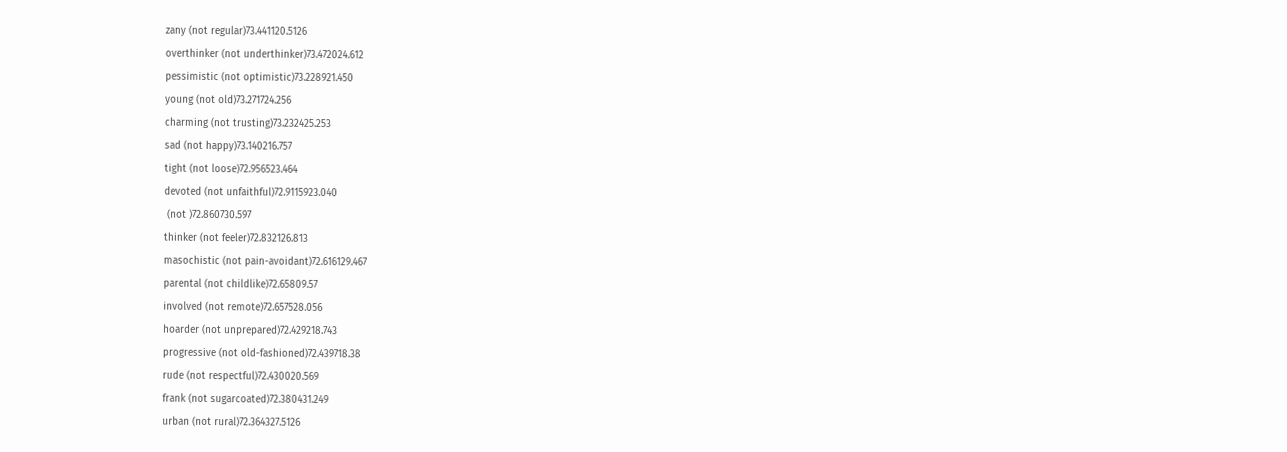zany (not regular)73.441120.5126
overthinker (not underthinker)73.472024.612
pessimistic (not optimistic)73.228921.450
young (not old)73.271724.256
charming (not trusting)73.232425.253
sad (not happy)73.140216.757
tight (not loose)72.956523.464
devoted (not unfaithful)72.9115923.040
 (not )72.860730.597
thinker (not feeler)72.832126.813
masochistic (not pain-avoidant)72.616129.467
parental (not childlike)72.65809.57
involved (not remote)72.657528.056
hoarder (not unprepared)72.429218.743
progressive (not old-fashioned)72.439718.38
rude (not respectful)72.430020.569
frank (not sugarcoated)72.380431.249
urban (not rural)72.364327.5126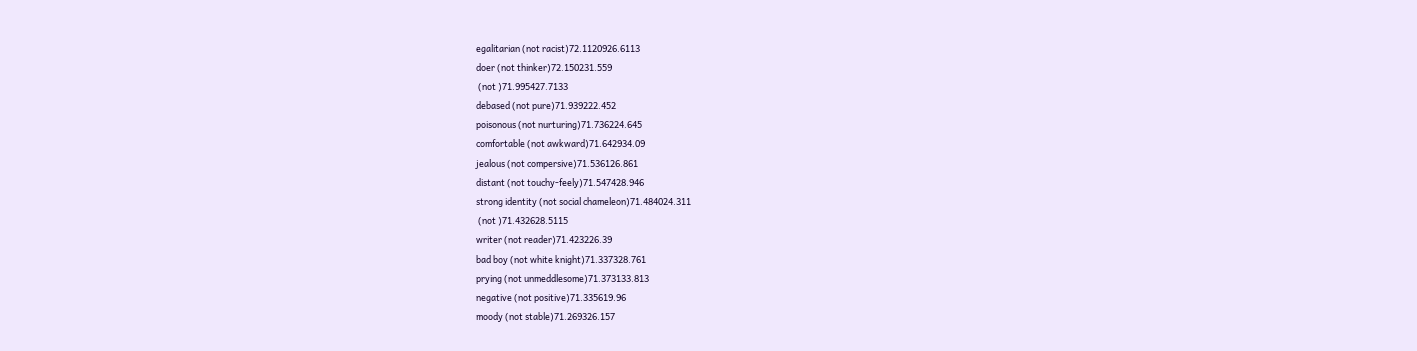egalitarian (not racist)72.1120926.6113
doer (not thinker)72.150231.559
 (not )71.995427.7133
debased (not pure)71.939222.452
poisonous (not nurturing)71.736224.645
comfortable (not awkward)71.642934.09
jealous (not compersive)71.536126.861
distant (not touchy-feely)71.547428.946
strong identity (not social chameleon)71.484024.311
 (not )71.432628.5115
writer (not reader)71.423226.39
bad boy (not white knight)71.337328.761
prying (not unmeddlesome)71.373133.813
negative (not positive)71.335619.96
moody (not stable)71.269326.157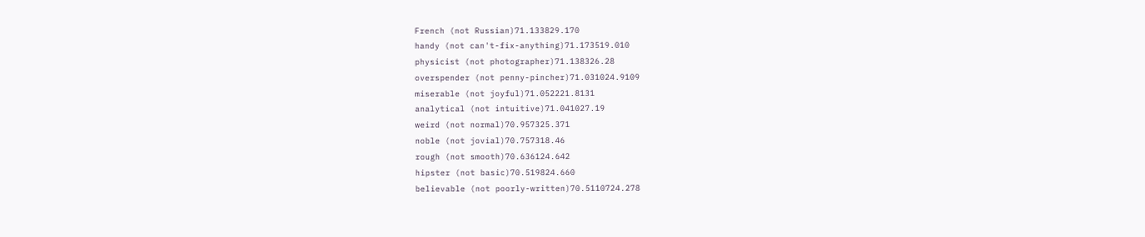French (not Russian)71.133829.170
handy (not can't-fix-anything)71.173519.010
physicist (not photographer)71.138326.28
overspender (not penny-pincher)71.031024.9109
miserable (not joyful)71.052221.8131
analytical (not intuitive)71.041027.19
weird (not normal)70.957325.371
noble (not jovial)70.757318.46
rough (not smooth)70.636124.642
hipster (not basic)70.519824.660
believable (not poorly-written)70.5110724.278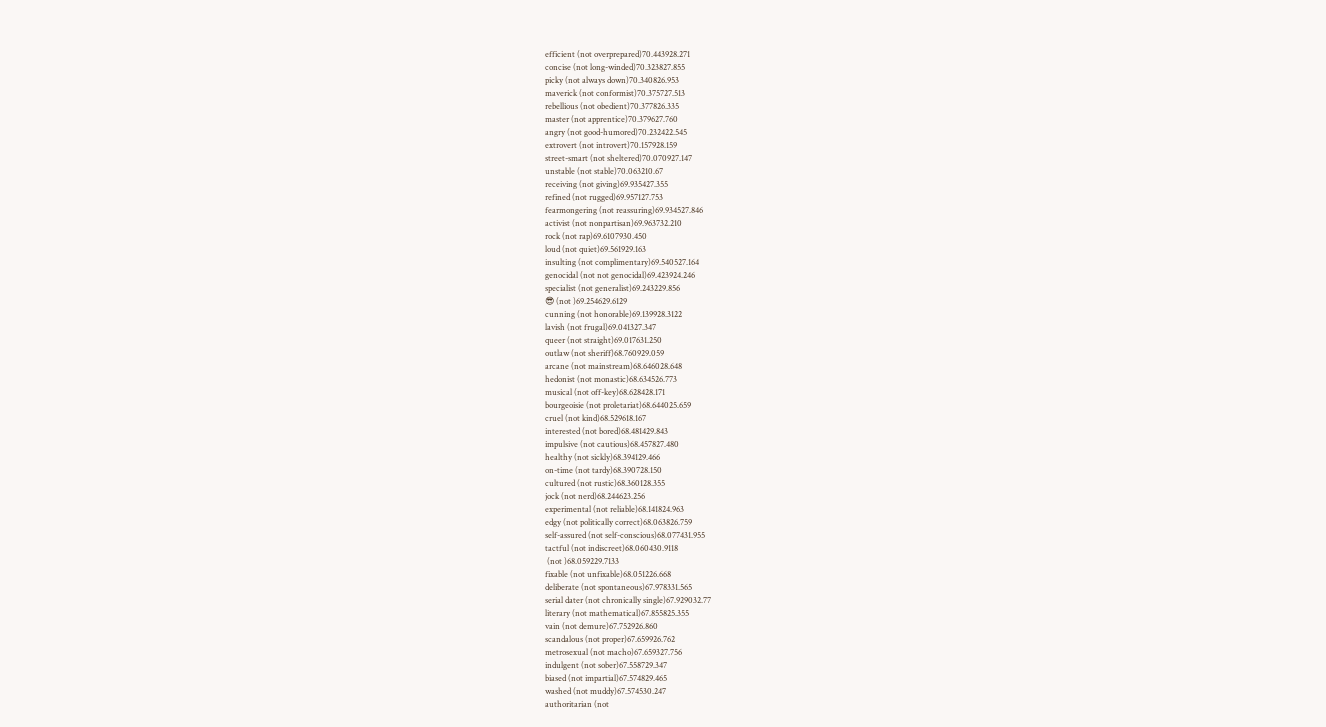efficient (not overprepared)70.443928.271
concise (not long-winded)70.323827.855
picky (not always down)70.340826.953
maverick (not conformist)70.375727.513
rebellious (not obedient)70.377826.335
master (not apprentice)70.379627.760
angry (not good-humored)70.232422.545
extrovert (not introvert)70.157928.159
street-smart (not sheltered)70.070927.147
unstable (not stable)70.063210.67
receiving (not giving)69.935427.355
refined (not rugged)69.957127.753
fearmongering (not reassuring)69.934527.846
activist (not nonpartisan)69.963732.210
rock (not rap)69.6107930.450
loud (not quiet)69.561929.163
insulting (not complimentary)69.540527.164
genocidal (not not genocidal)69.423924.246
specialist (not generalist)69.243229.856
😎 (not )69.254629.6129
cunning (not honorable)69.139928.3122
lavish (not frugal)69.041327.347
queer (not straight)69.017631.250
outlaw (not sheriff)68.760929.059
arcane (not mainstream)68.646028.648
hedonist (not monastic)68.634526.773
musical (not off-key)68.628428.171
bourgeoisie (not proletariat)68.644025.659
cruel (not kind)68.529618.167
interested (not bored)68.481429.843
impulsive (not cautious)68.457827.480
healthy (not sickly)68.394129.466
on-time (not tardy)68.390728.150
cultured (not rustic)68.360128.355
jock (not nerd)68.244623.256
experimental (not reliable)68.141824.963
edgy (not politically correct)68.063826.759
self-assured (not self-conscious)68.077431.955
tactful (not indiscreet)68.060430.9118
 (not )68.059229.7133
fixable (not unfixable)68.051226.668
deliberate (not spontaneous)67.978331.565
serial dater (not chronically single)67.929032.77
literary (not mathematical)67.855825.355
vain (not demure)67.752926.860
scandalous (not proper)67.659926.762
metrosexual (not macho)67.659327.756
indulgent (not sober)67.558729.347
biased (not impartial)67.574829.465
washed (not muddy)67.574530.247
authoritarian (not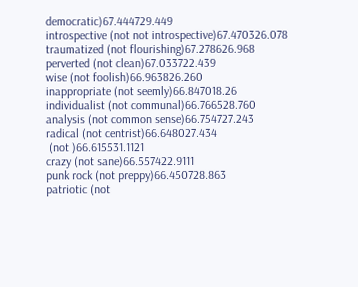democratic)67.444729.449
introspective (not not introspective)67.470326.078
traumatized (not flourishing)67.278626.968
perverted (not clean)67.033722.439
wise (not foolish)66.963826.260
inappropriate (not seemly)66.847018.26
individualist (not communal)66.766528.760
analysis (not common sense)66.754727.243
radical (not centrist)66.648027.434
 (not )66.615531.1121
crazy (not sane)66.557422.9111
punk rock (not preppy)66.450728.863
patriotic (not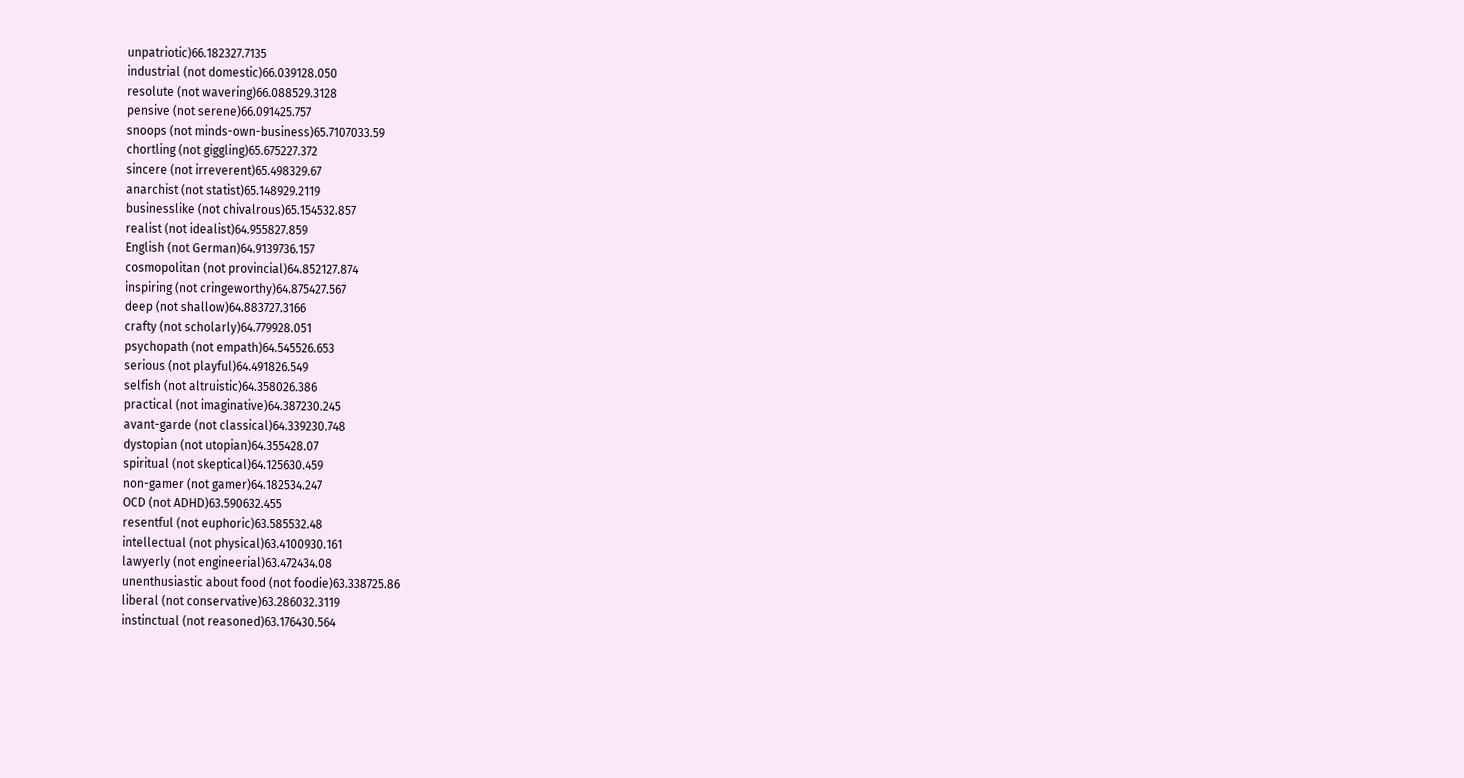unpatriotic)66.182327.7135
industrial (not domestic)66.039128.050
resolute (not wavering)66.088529.3128
pensive (not serene)66.091425.757
snoops (not minds-own-business)65.7107033.59
chortling (not giggling)65.675227.372
sincere (not irreverent)65.498329.67
anarchist (not statist)65.148929.2119
businesslike (not chivalrous)65.154532.857
realist (not idealist)64.955827.859
English (not German)64.9139736.157
cosmopolitan (not provincial)64.852127.874
inspiring (not cringeworthy)64.875427.567
deep (not shallow)64.883727.3166
crafty (not scholarly)64.779928.051
psychopath (not empath)64.545526.653
serious (not playful)64.491826.549
selfish (not altruistic)64.358026.386
practical (not imaginative)64.387230.245
avant-garde (not classical)64.339230.748
dystopian (not utopian)64.355428.07
spiritual (not skeptical)64.125630.459
non-gamer (not gamer)64.182534.247
OCD (not ADHD)63.590632.455
resentful (not euphoric)63.585532.48
intellectual (not physical)63.4100930.161
lawyerly (not engineerial)63.472434.08
unenthusiastic about food (not foodie)63.338725.86
liberal (not conservative)63.286032.3119
instinctual (not reasoned)63.176430.564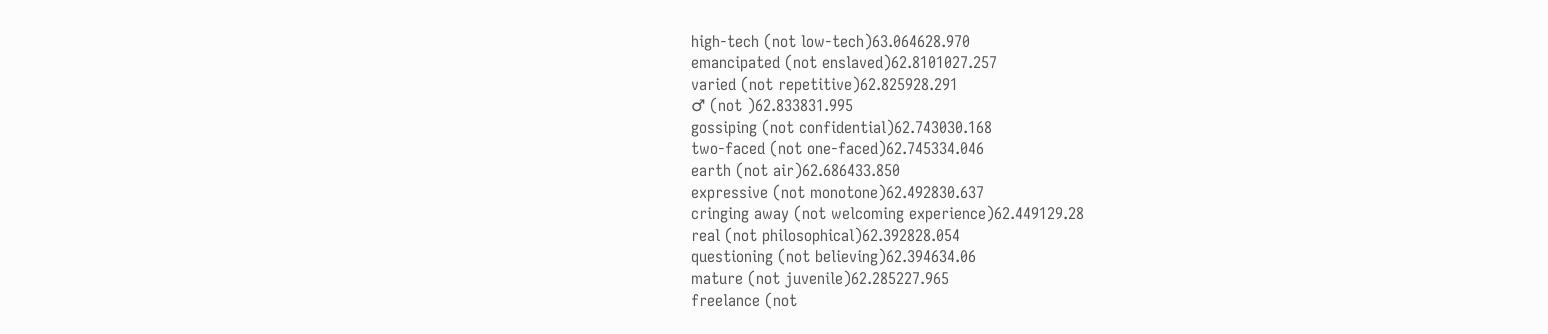high-tech (not low-tech)63.064628.970
emancipated (not enslaved)62.8101027.257
varied (not repetitive)62.825928.291
♂ (not )62.833831.995
gossiping (not confidential)62.743030.168
two-faced (not one-faced)62.745334.046
earth (not air)62.686433.850
expressive (not monotone)62.492830.637
cringing away (not welcoming experience)62.449129.28
real (not philosophical)62.392828.054
questioning (not believing)62.394634.06
mature (not juvenile)62.285227.965
freelance (not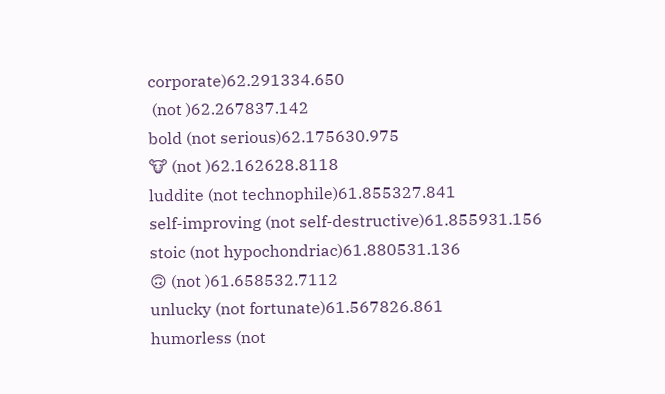corporate)62.291334.650
 (not )62.267837.142
bold (not serious)62.175630.975
🐮 (not )62.162628.8118
luddite (not technophile)61.855327.841
self-improving (not self-destructive)61.855931.156
stoic (not hypochondriac)61.880531.136
🙃 (not )61.658532.7112
unlucky (not fortunate)61.567826.861
humorless (not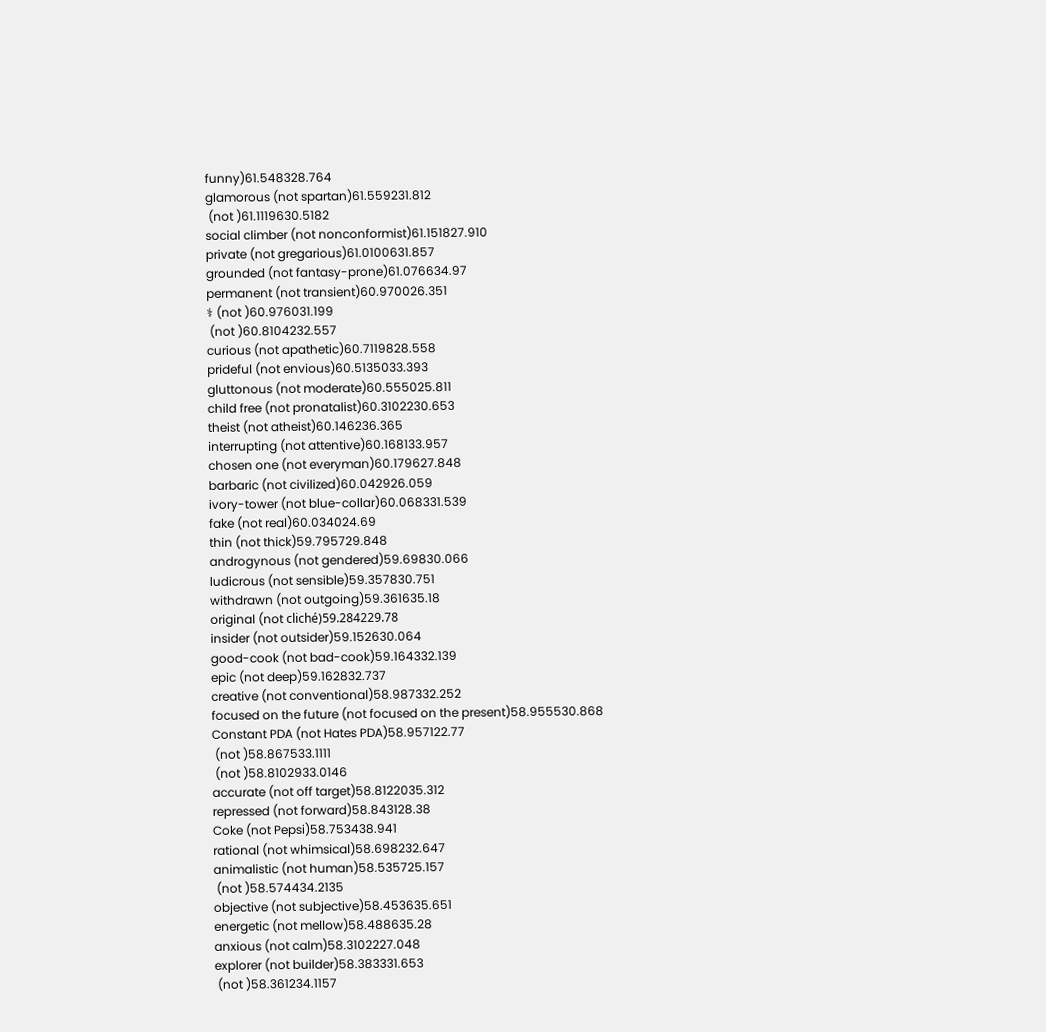funny)61.548328.764
glamorous (not spartan)61.559231.812
 (not )61.1119630.5182
social climber (not nonconformist)61.151827.910
private (not gregarious)61.0100631.857
grounded (not fantasy-prone)61.076634.97
permanent (not transient)60.970026.351
⚕ (not )60.976031.199
 (not )60.8104232.557
curious (not apathetic)60.7119828.558
prideful (not envious)60.5135033.393
gluttonous (not moderate)60.555025.811
child free (not pronatalist)60.3102230.653
theist (not atheist)60.146236.365
interrupting (not attentive)60.168133.957
chosen one (not everyman)60.179627.848
barbaric (not civilized)60.042926.059
ivory-tower (not blue-collar)60.068331.539
fake (not real)60.034024.69
thin (not thick)59.795729.848
androgynous (not gendered)59.69830.066
ludicrous (not sensible)59.357830.751
withdrawn (not outgoing)59.361635.18
original (not cliché)59.284229.78
insider (not outsider)59.152630.064
good-cook (not bad-cook)59.164332.139
epic (not deep)59.162832.737
creative (not conventional)58.987332.252
focused on the future (not focused on the present)58.955530.868
Constant PDA (not Hates PDA)58.957122.77
 (not )58.867533.1111
 (not )58.8102933.0146
accurate (not off target)58.8122035.312
repressed (not forward)58.843128.38
Coke (not Pepsi)58.753438.941
rational (not whimsical)58.698232.647
animalistic (not human)58.535725.157
 (not )58.574434.2135
objective (not subjective)58.453635.651
energetic (not mellow)58.488635.28
anxious (not calm)58.3102227.048
explorer (not builder)58.383331.653
 (not )58.361234.1157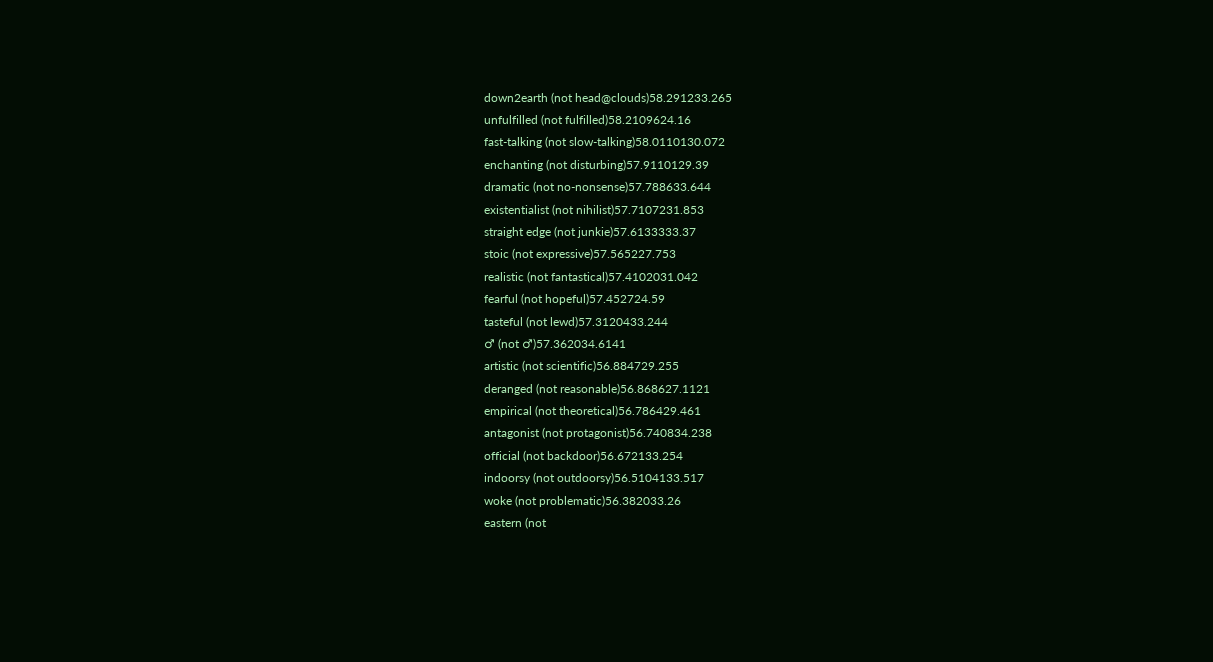down2earth (not head@clouds)58.291233.265
unfulfilled (not fulfilled)58.2109624.16
fast-talking (not slow-talking)58.0110130.072
enchanting (not disturbing)57.9110129.39
dramatic (not no-nonsense)57.788633.644
existentialist (not nihilist)57.7107231.853
straight edge (not junkie)57.6133333.37
stoic (not expressive)57.565227.753
realistic (not fantastical)57.4102031.042
fearful (not hopeful)57.452724.59
tasteful (not lewd)57.3120433.244
♂ (not ♂)57.362034.6141
artistic (not scientific)56.884729.255
deranged (not reasonable)56.868627.1121
empirical (not theoretical)56.786429.461
antagonist (not protagonist)56.740834.238
official (not backdoor)56.672133.254
indoorsy (not outdoorsy)56.5104133.517
woke (not problematic)56.382033.26
eastern (not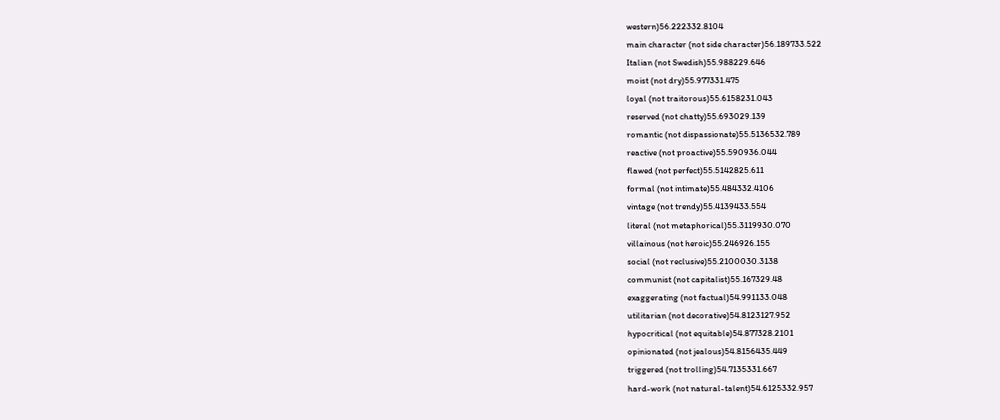western)56.222332.8104
main character (not side character)56.189733.522
Italian (not Swedish)55.988229.646
moist (not dry)55.977331.475
loyal (not traitorous)55.6158231.043
reserved (not chatty)55.693029.139
romantic (not dispassionate)55.5136532.789
reactive (not proactive)55.590936.044
flawed (not perfect)55.5142825.611
formal (not intimate)55.484332.4106
vintage (not trendy)55.4139433.554
literal (not metaphorical)55.3119930.070
villainous (not heroic)55.246926.155
social (not reclusive)55.2100030.3138
communist (not capitalist)55.167329.48
exaggerating (not factual)54.991133.048
utilitarian (not decorative)54.8123127.952
hypocritical (not equitable)54.877328.2101
opinionated (not jealous)54.8156435.449
triggered (not trolling)54.7135331.667
hard-work (not natural-talent)54.6125332.957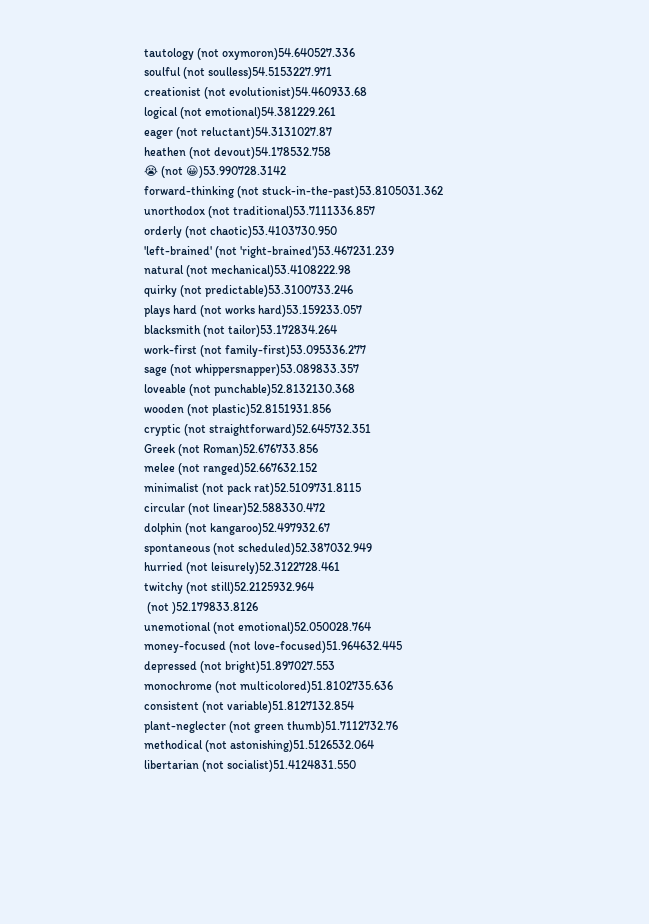tautology (not oxymoron)54.640527.336
soulful (not soulless)54.5153227.971
creationist (not evolutionist)54.460933.68
logical (not emotional)54.381229.261
eager (not reluctant)54.3131027.87
heathen (not devout)54.178532.758
😭 (not 😀)53.990728.3142
forward-thinking (not stuck-in-the-past)53.8105031.362
unorthodox (not traditional)53.7111336.857
orderly (not chaotic)53.4103730.950
'left-brained' (not 'right-brained')53.467231.239
natural (not mechanical)53.4108222.98
quirky (not predictable)53.3100733.246
plays hard (not works hard)53.159233.057
blacksmith (not tailor)53.172834.264
work-first (not family-first)53.095336.277
sage (not whippersnapper)53.089833.357
loveable (not punchable)52.8132130.368
wooden (not plastic)52.8151931.856
cryptic (not straightforward)52.645732.351
Greek (not Roman)52.676733.856
melee (not ranged)52.667632.152
minimalist (not pack rat)52.5109731.8115
circular (not linear)52.588330.472
dolphin (not kangaroo)52.497932.67
spontaneous (not scheduled)52.387032.949
hurried (not leisurely)52.3122728.461
twitchy (not still)52.2125932.964
 (not )52.179833.8126
unemotional (not emotional)52.050028.764
money-focused (not love-focused)51.964632.445
depressed (not bright)51.897027.553
monochrome (not multicolored)51.8102735.636
consistent (not variable)51.8127132.854
plant-neglecter (not green thumb)51.7112732.76
methodical (not astonishing)51.5126532.064
libertarian (not socialist)51.4124831.550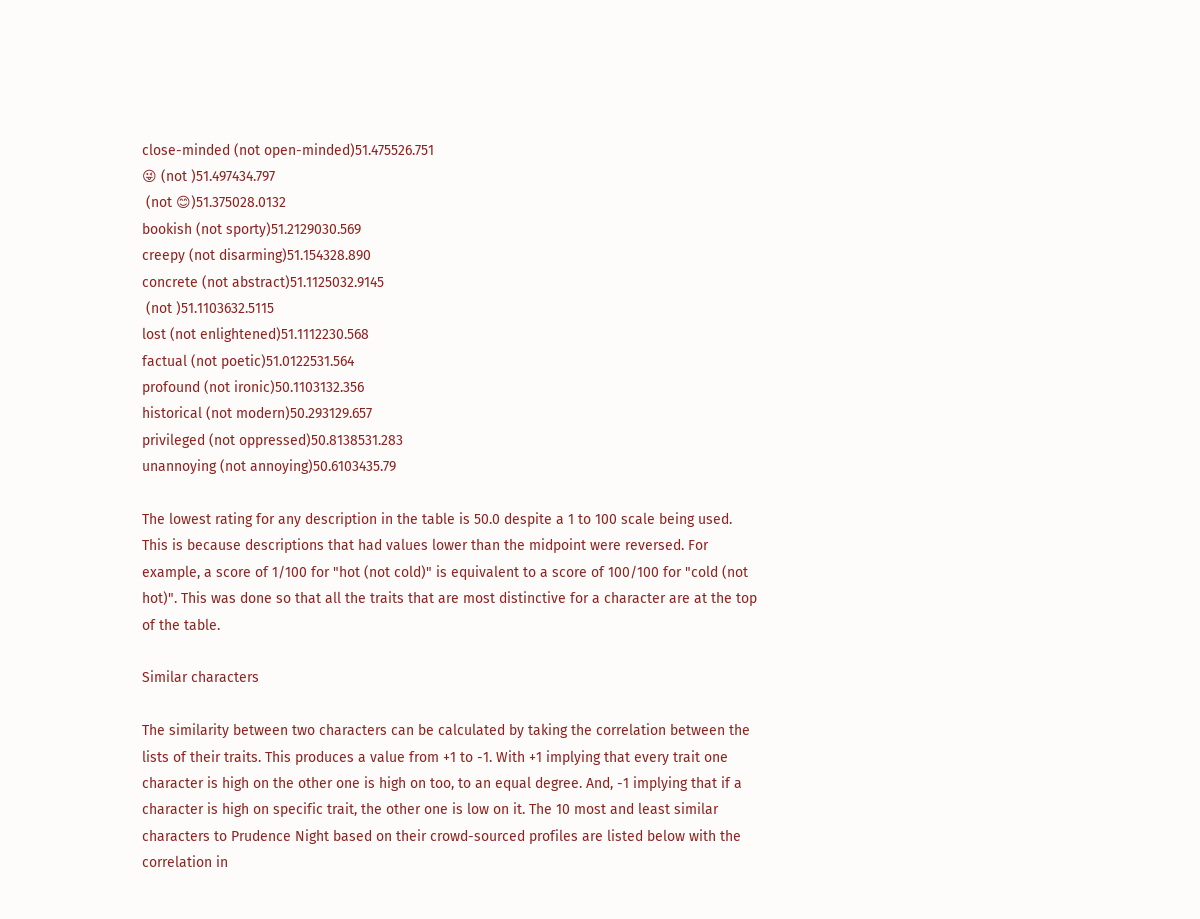close-minded (not open-minded)51.475526.751
😜 (not )51.497434.797
 (not 😊)51.375028.0132
bookish (not sporty)51.2129030.569
creepy (not disarming)51.154328.890
concrete (not abstract)51.1125032.9145
 (not )51.1103632.5115
lost (not enlightened)51.1112230.568
factual (not poetic)51.0122531.564
profound (not ironic)50.1103132.356
historical (not modern)50.293129.657
privileged (not oppressed)50.8138531.283
unannoying (not annoying)50.6103435.79

The lowest rating for any description in the table is 50.0 despite a 1 to 100 scale being used. This is because descriptions that had values lower than the midpoint were reversed. For example, a score of 1/100 for "hot (not cold)" is equivalent to a score of 100/100 for "cold (not hot)". This was done so that all the traits that are most distinctive for a character are at the top of the table.

Similar characters

The similarity between two characters can be calculated by taking the correlation between the lists of their traits. This produces a value from +1 to -1. With +1 implying that every trait one character is high on the other one is high on too, to an equal degree. And, -1 implying that if a character is high on specific trait, the other one is low on it. The 10 most and least similar characters to Prudence Night based on their crowd-sourced profiles are listed below with the correlation in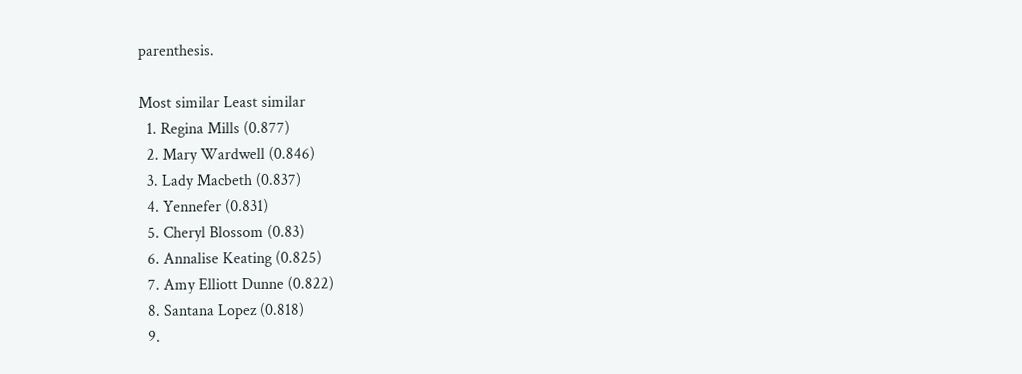parenthesis.

Most similar Least similar
  1. Regina Mills (0.877)
  2. Mary Wardwell (0.846)
  3. Lady Macbeth (0.837)
  4. Yennefer (0.831)
  5. Cheryl Blossom (0.83)
  6. Annalise Keating (0.825)
  7. Amy Elliott Dunne (0.822)
  8. Santana Lopez (0.818)
  9.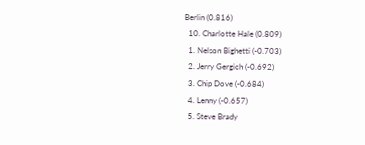Berlin (0.816)
  10. Charlotte Hale (0.809)
  1. Nelson Bighetti (-0.703)
  2. Jerry Gergich (-0.692)
  3. Chip Dove (-0.684)
  4. Lenny (-0.657)
  5. Steve Brady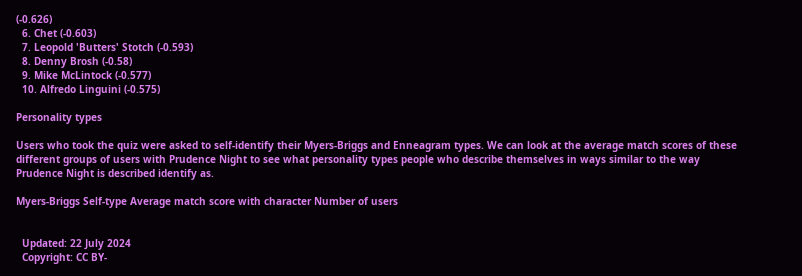(-0.626)
  6. Chet (-0.603)
  7. Leopold 'Butters' Stotch (-0.593)
  8. Denny Brosh (-0.58)
  9. Mike McLintock (-0.577)
  10. Alfredo Linguini (-0.575)

Personality types

Users who took the quiz were asked to self-identify their Myers-Briggs and Enneagram types. We can look at the average match scores of these different groups of users with Prudence Night to see what personality types people who describe themselves in ways similar to the way Prudence Night is described identify as.

Myers-Briggs Self-type Average match score with character Number of users


  Updated: 22 July 2024
  Copyright: CC BY-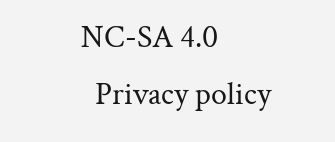NC-SA 4.0
  Privacy policy